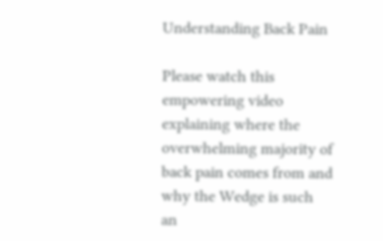Understanding Back Pain

Please watch this empowering video explaining where the overwhelming majority of back pain comes from and why the Wedge is such an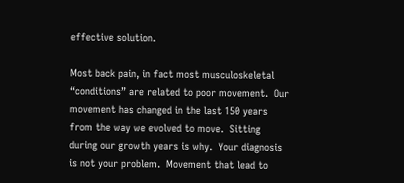effective solution.

Most back pain, in fact most musculoskeletal “conditions” are related to poor movement.  Our movement has changed in the last 150 years from the way we evolved to move.  Sitting during our growth years is why.  Your diagnosis is not your problem.  Movement that lead to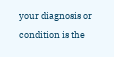your diagnosis or condition is the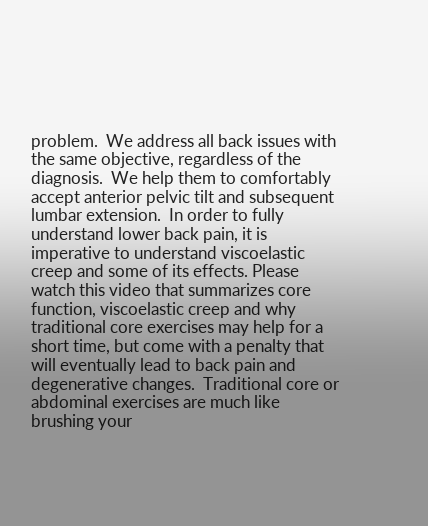problem.  We address all back issues with the same objective, regardless of the diagnosis.  We help them to comfortably accept anterior pelvic tilt and subsequent lumbar extension.  In order to fully understand lower back pain, it is imperative to understand viscoelastic creep and some of its effects. Please watch this video that summarizes core function, viscoelastic creep and why traditional core exercises may help for a short time, but come with a penalty that will eventually lead to back pain and degenerative changes.  Traditional core or abdominal exercises are much like brushing your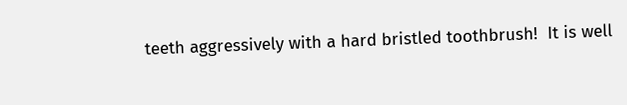teeth aggressively with a hard bristled toothbrush!  It is well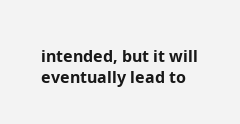intended, but it will eventually lead to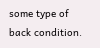some type of back condition.